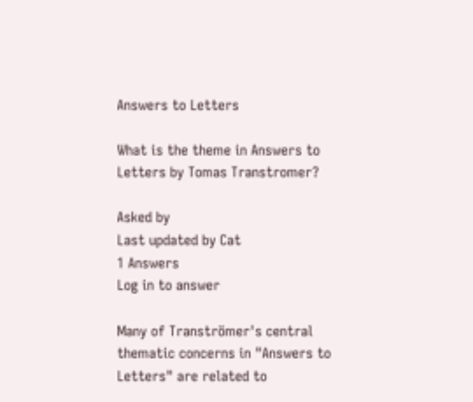Answers to Letters

What is the theme in Answers to Letters by Tomas Transtromer?

Asked by
Last updated by Cat
1 Answers
Log in to answer

Many of Tranströmer's central thematic concerns in "Answers to Letters" are related to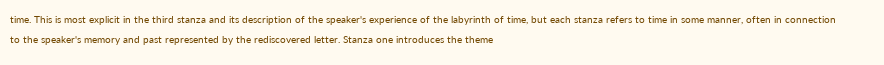time. This is most explicit in the third stanza and its description of the speaker's experience of the labyrinth of time, but each stanza refers to time in some manner, often in connection to the speaker's memory and past represented by the rediscovered letter. Stanza one introduces the theme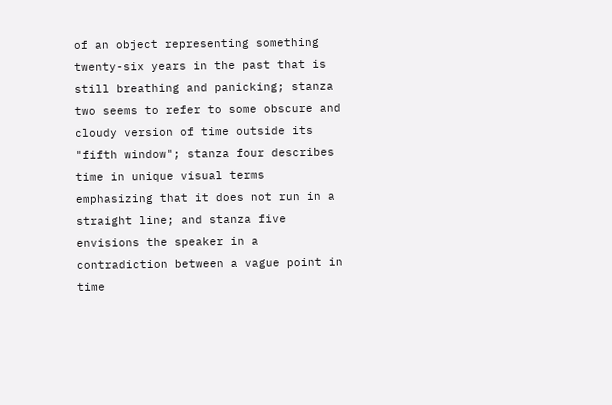of an object representing something twenty-six years in the past that is still breathing and panicking; stanza two seems to refer to some obscure and cloudy version of time outside its "fifth window"; stanza four describes time in unique visual terms emphasizing that it does not run in a straight line; and stanza five envisions the speaker in a contradiction between a vague point in time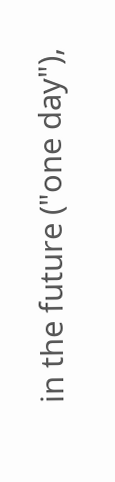in the future ("one day"),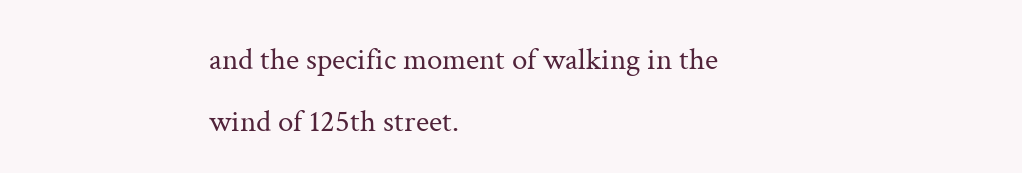and the specific moment of walking in the wind of 125th street.